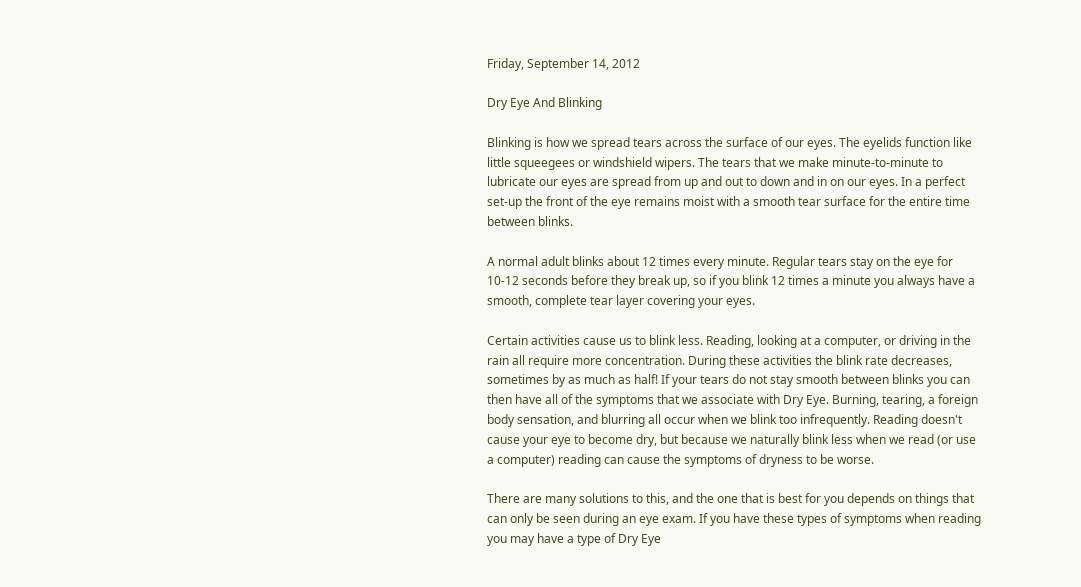Friday, September 14, 2012

Dry Eye And Blinking

Blinking is how we spread tears across the surface of our eyes. The eyelids function like little squeegees or windshield wipers. The tears that we make minute-to-minute to lubricate our eyes are spread from up and out to down and in on our eyes. In a perfect set-up the front of the eye remains moist with a smooth tear surface for the entire time between blinks.

A normal adult blinks about 12 times every minute. Regular tears stay on the eye for 10-12 seconds before they break up, so if you blink 12 times a minute you always have a smooth, complete tear layer covering your eyes.

Certain activities cause us to blink less. Reading, looking at a computer, or driving in the rain all require more concentration. During these activities the blink rate decreases, sometimes by as much as half! If your tears do not stay smooth between blinks you can then have all of the symptoms that we associate with Dry Eye. Burning, tearing, a foreign body sensation, and blurring all occur when we blink too infrequently. Reading doesn't cause your eye to become dry, but because we naturally blink less when we read (or use a computer) reading can cause the symptoms of dryness to be worse.

There are many solutions to this, and the one that is best for you depends on things that can only be seen during an eye exam. If you have these types of symptoms when reading you may have a type of Dry Eye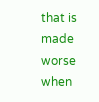that is made worse when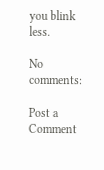you blink less.

No comments:

Post a Comment